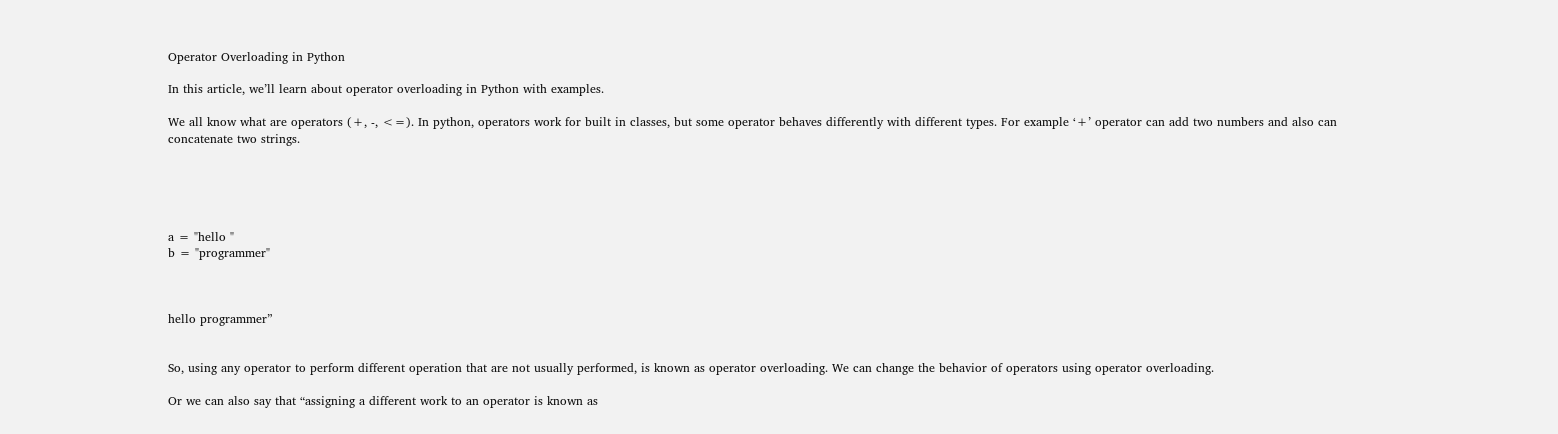Operator Overloading in Python

In this article, we’ll learn about operator overloading in Python with examples.

We all know what are operators (+, -, <=). In python, operators work for built in classes, but some operator behaves differently with different types. For example ‘+’ operator can add two numbers and also can concatenate two strings.





a = "hello "
b = "programmer"



hello programmer”


So, using any operator to perform different operation that are not usually performed, is known as operator overloading. We can change the behavior of operators using operator overloading.

Or we can also say that “assigning a different work to an operator is known as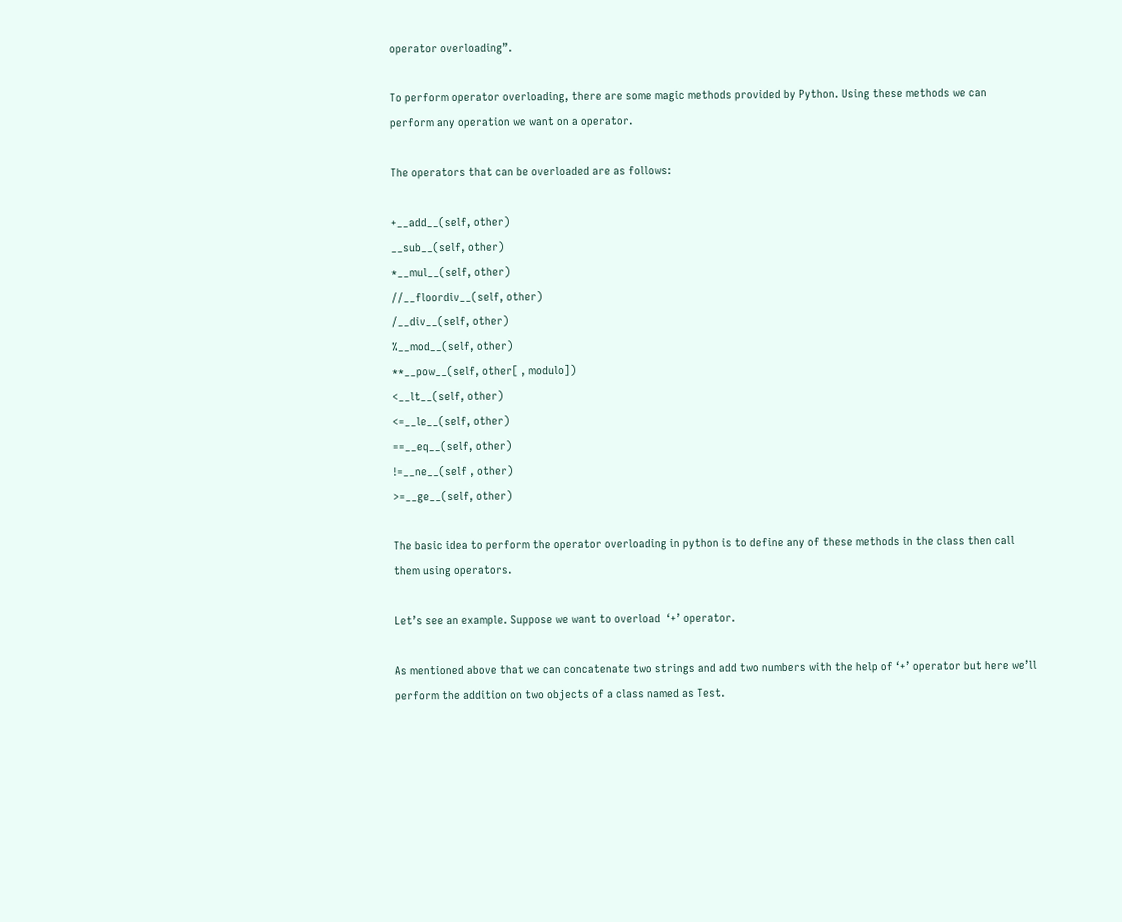operator overloading”.

To perform operator overloading, there are some magic methods provided by Python. Using these methods we can perform any operation we want on a operator.

The operators that can be overloaded are as follows:

+__add__(self, other)
__sub__(self, other)
*__mul__(self, other)
//__floordiv__(self, other)
/__div__(self, other)
%__mod__(self, other)
**__pow__(self, other[ , modulo])
<__lt__(self, other)
<=__le__(self, other)
==__eq__(self, other)
!=__ne__(self , other)
>=__ge__(self, other)

The basic idea to perform the operator overloading in python is to define any of these methods in the class then call them using operators.

Let’s see an example. Suppose we want to overload  ‘+’ operator.

As mentioned above that we can concatenate two strings and add two numbers with the help of ‘+’ operator but here we’ll perform the addition on two objects of a class named as Test.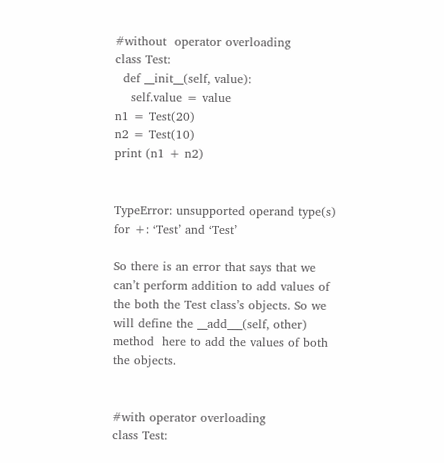#without  operator overloading
class Test:
  def __init__(self, value):
    self.value = value
n1 = Test(20)
n2 = Test(10)
print (n1 + n2)


TypeError: unsupported operand type(s) for +: ‘Test’ and ‘Test’

So there is an error that says that we can’t perform addition to add values of the both the Test class’s objects. So we will define the __add___(self, other)  method  here to add the values of both the objects.


#with operator overloading
class Test: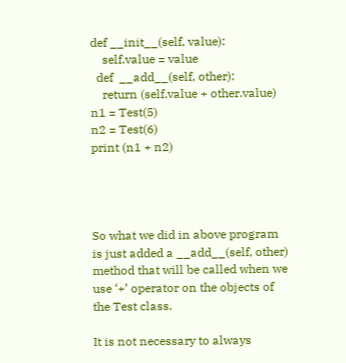def __init__(self, value):
    self.value = value
  def  __add__(self, other):
    return (self.value + other.value)
n1 = Test(5)
n2 = Test(6)
print (n1 + n2)




So what we did in above program is just added a __add__(self, other) method that will be called when we use ‘+’ operator on the objects of the Test class.

It is not necessary to always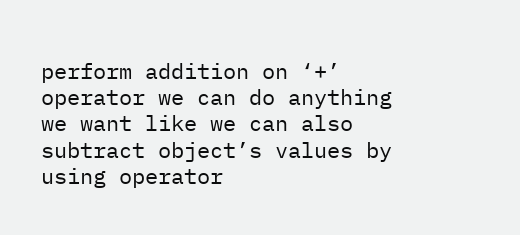perform addition on ‘+’ operator we can do anything we want like we can also subtract object’s values by using operator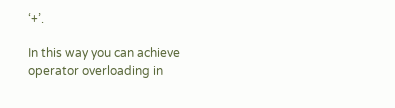‘+’.

In this way you can achieve operator overloading in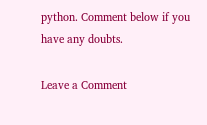python. Comment below if you have any doubts.

Leave a Comment